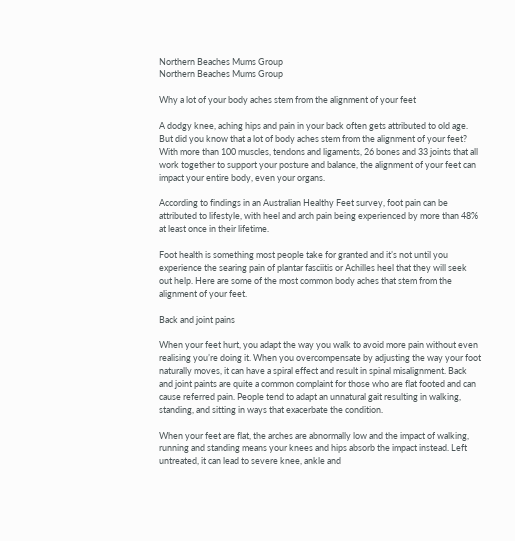Northern Beaches Mums Group
Northern Beaches Mums Group

Why a lot of your body aches stem from the alignment of your feet

A dodgy knee, aching hips and pain in your back often gets attributed to old age. But did you know that a lot of body aches stem from the alignment of your feet? With more than 100 muscles, tendons and ligaments, 26 bones and 33 joints that all work together to support your posture and balance, the alignment of your feet can impact your entire body, even your organs.

According to findings in an Australian Healthy Feet survey, foot pain can be attributed to lifestyle, with heel and arch pain being experienced by more than 48% at least once in their lifetime.

Foot health is something most people take for granted and it’s not until you experience the searing pain of plantar fasciitis or Achilles heel that they will seek out help. Here are some of the most common body aches that stem from the alignment of your feet.

Back and joint pains

When your feet hurt, you adapt the way you walk to avoid more pain without even realising you’re doing it. When you overcompensate by adjusting the way your foot naturally moves, it can have a spiral effect and result in spinal misalignment. Back and joint paints are quite a common complaint for those who are flat footed and can cause referred pain. People tend to adapt an unnatural gait resulting in walking, standing, and sitting in ways that exacerbate the condition.

When your feet are flat, the arches are abnormally low and the impact of walking, running and standing means your knees and hips absorb the impact instead. Left untreated, it can lead to severe knee, ankle and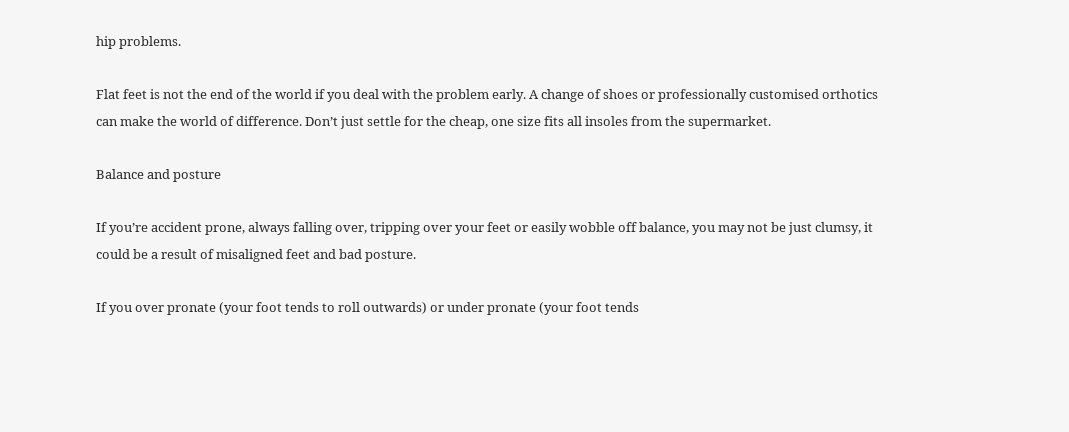hip problems.

Flat feet is not the end of the world if you deal with the problem early. A change of shoes or professionally customised orthotics can make the world of difference. Don’t just settle for the cheap, one size fits all insoles from the supermarket.

Balance and posture

If you’re accident prone, always falling over, tripping over your feet or easily wobble off balance, you may not be just clumsy, it could be a result of misaligned feet and bad posture.

If you over pronate (your foot tends to roll outwards) or under pronate (your foot tends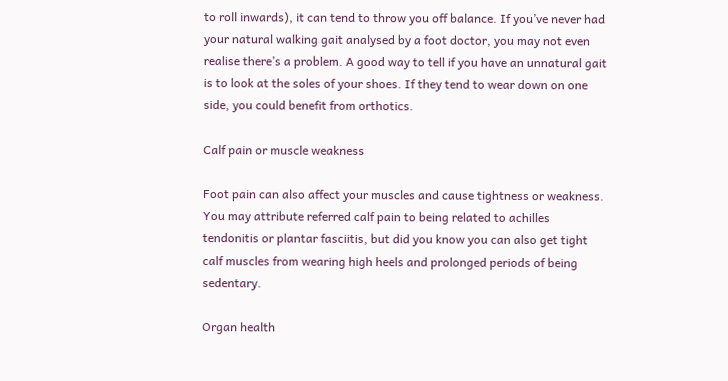to roll inwards), it can tend to throw you off balance. If you’ve never had your natural walking gait analysed by a foot doctor, you may not even realise there’s a problem. A good way to tell if you have an unnatural gait is to look at the soles of your shoes. If they tend to wear down on one side, you could benefit from orthotics.

Calf pain or muscle weakness

Foot pain can also affect your muscles and cause tightness or weakness. You may attribute referred calf pain to being related to achilles tendonitis or plantar fasciitis, but did you know you can also get tight calf muscles from wearing high heels and prolonged periods of being sedentary.

Organ health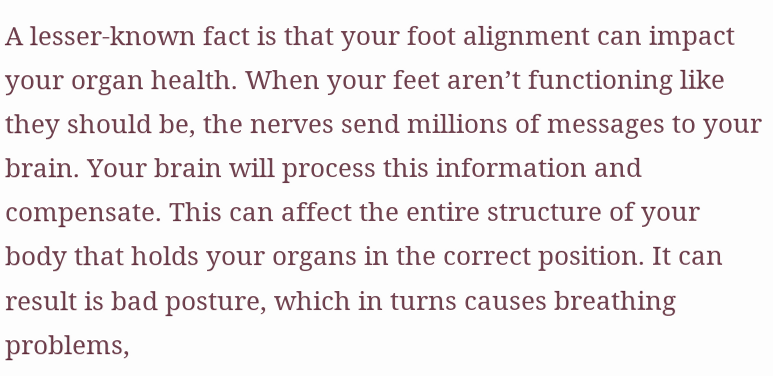A lesser-known fact is that your foot alignment can impact your organ health. When your feet aren’t functioning like they should be, the nerves send millions of messages to your brain. Your brain will process this information and compensate. This can affect the entire structure of your body that holds your organs in the correct position. It can result is bad posture, which in turns causes breathing problems,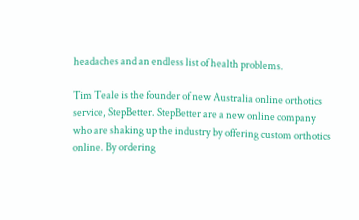headaches and an endless list of health problems.

Tim Teale is the founder of new Australia online orthotics service, StepBetter. StepBetter are a new online company who are shaking up the industry by offering custom orthotics online. By ordering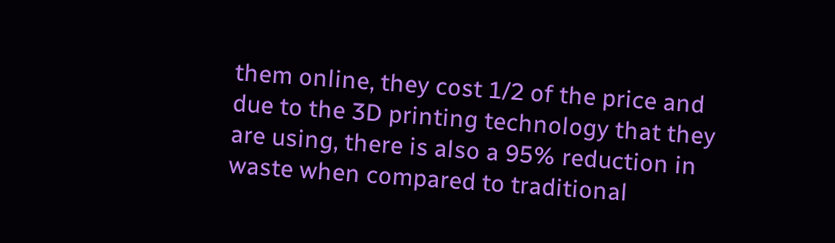them online, they cost 1/2 of the price and due to the 3D printing technology that they are using, there is also a 95% reduction in waste when compared to traditional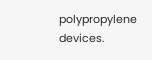polypropylene devices.